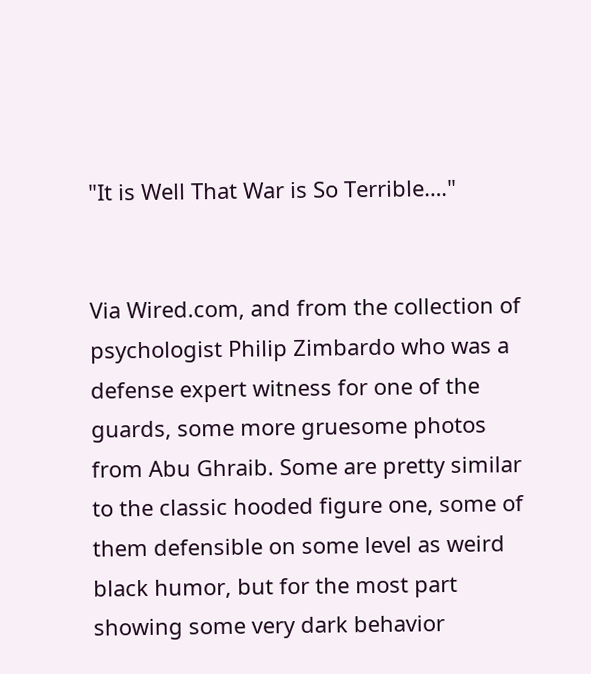"It is Well That War is So Terrible…."


Via Wired.com, and from the collection of psychologist Philip Zimbardo who was a defense expert witness for one of the guards, some more gruesome photos from Abu Ghraib. Some are pretty similar to the classic hooded figure one, some of them defensible on some level as weird black humor, but for the most part showing some very dark behavior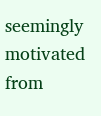seemingly motivated from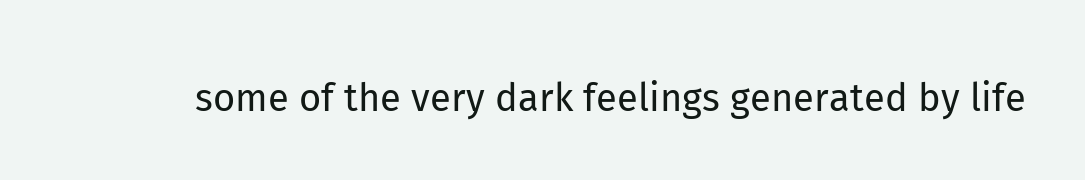some of the very dark feelings generated by life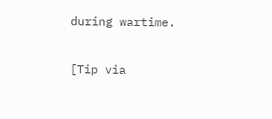during wartime.

[Tip via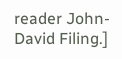reader John-David Filing.]